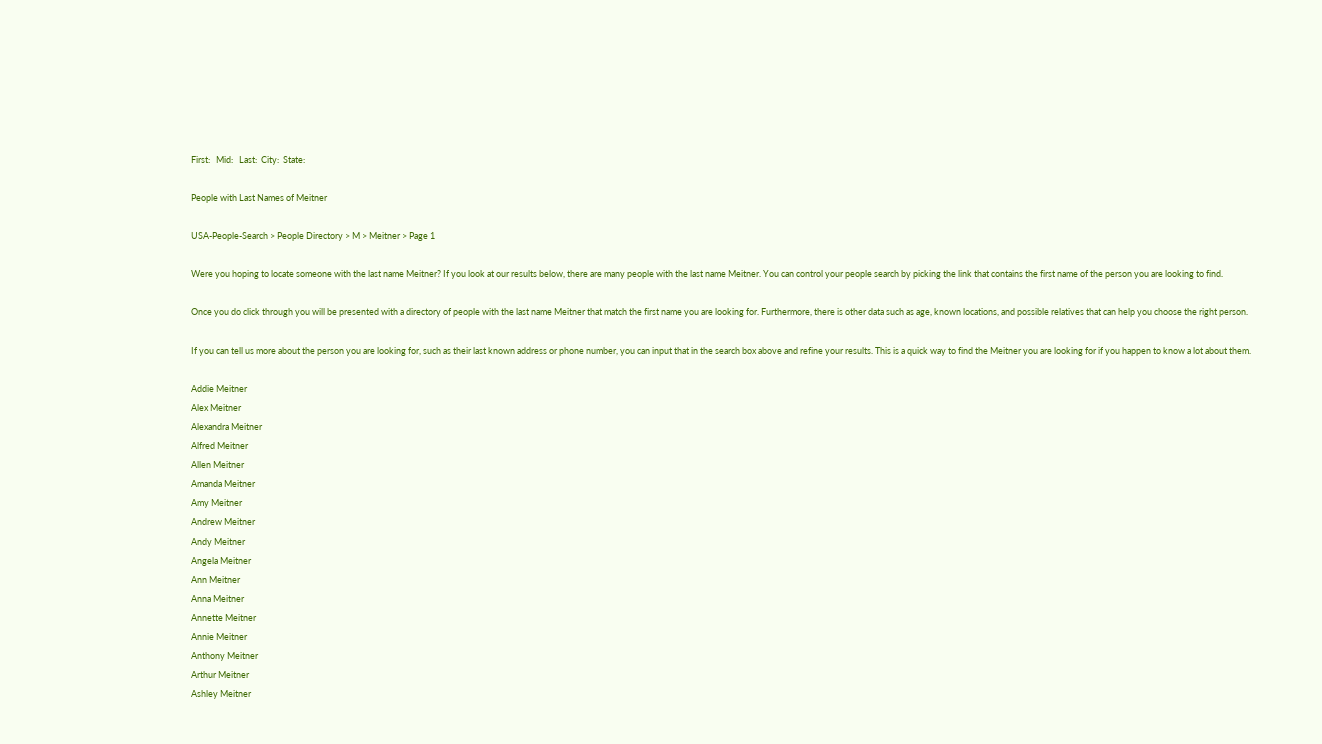First:   Mid:   Last:  City:  State:

People with Last Names of Meitner

USA-People-Search > People Directory > M > Meitner > Page 1

Were you hoping to locate someone with the last name Meitner? If you look at our results below, there are many people with the last name Meitner. You can control your people search by picking the link that contains the first name of the person you are looking to find.

Once you do click through you will be presented with a directory of people with the last name Meitner that match the first name you are looking for. Furthermore, there is other data such as age, known locations, and possible relatives that can help you choose the right person.

If you can tell us more about the person you are looking for, such as their last known address or phone number, you can input that in the search box above and refine your results. This is a quick way to find the Meitner you are looking for if you happen to know a lot about them.

Addie Meitner
Alex Meitner
Alexandra Meitner
Alfred Meitner
Allen Meitner
Amanda Meitner
Amy Meitner
Andrew Meitner
Andy Meitner
Angela Meitner
Ann Meitner
Anna Meitner
Annette Meitner
Annie Meitner
Anthony Meitner
Arthur Meitner
Ashley Meitner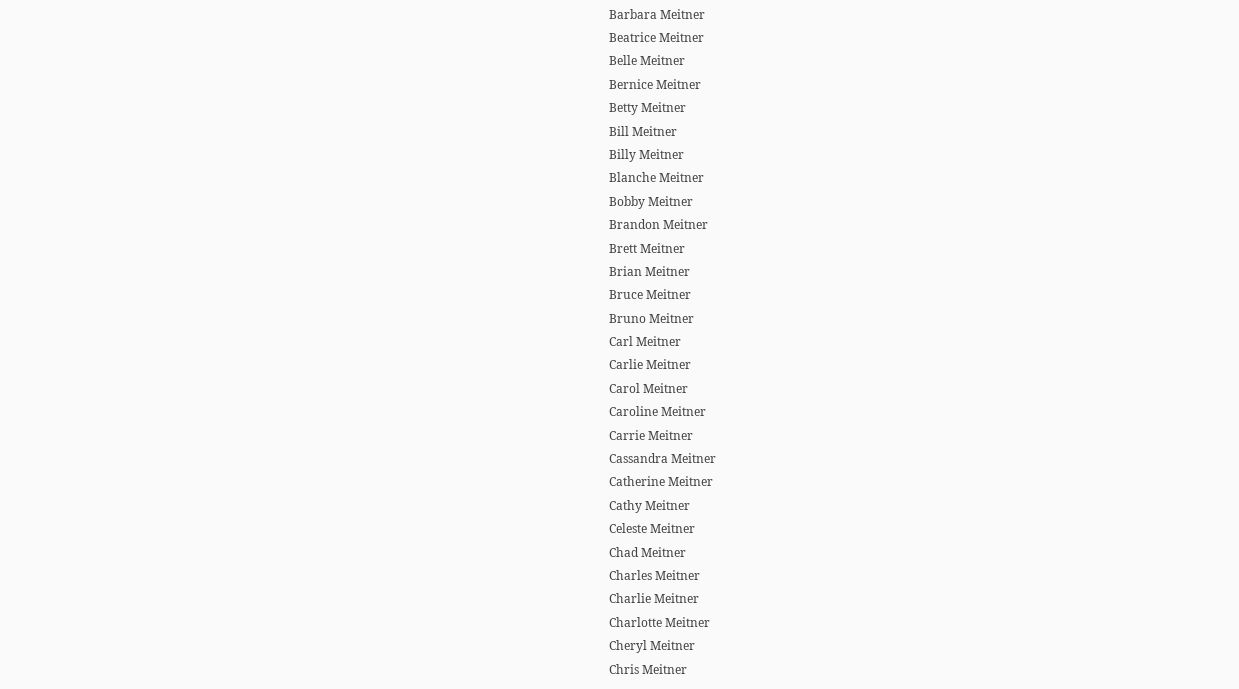Barbara Meitner
Beatrice Meitner
Belle Meitner
Bernice Meitner
Betty Meitner
Bill Meitner
Billy Meitner
Blanche Meitner
Bobby Meitner
Brandon Meitner
Brett Meitner
Brian Meitner
Bruce Meitner
Bruno Meitner
Carl Meitner
Carlie Meitner
Carol Meitner
Caroline Meitner
Carrie Meitner
Cassandra Meitner
Catherine Meitner
Cathy Meitner
Celeste Meitner
Chad Meitner
Charles Meitner
Charlie Meitner
Charlotte Meitner
Cheryl Meitner
Chris Meitner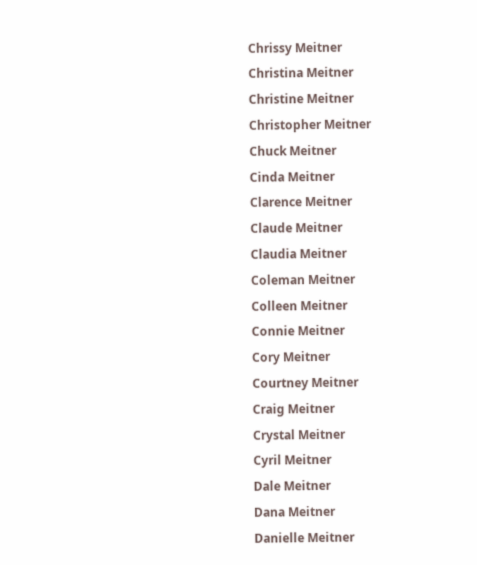Chrissy Meitner
Christina Meitner
Christine Meitner
Christopher Meitner
Chuck Meitner
Cinda Meitner
Clarence Meitner
Claude Meitner
Claudia Meitner
Coleman Meitner
Colleen Meitner
Connie Meitner
Cory Meitner
Courtney Meitner
Craig Meitner
Crystal Meitner
Cyril Meitner
Dale Meitner
Dana Meitner
Danielle Meitner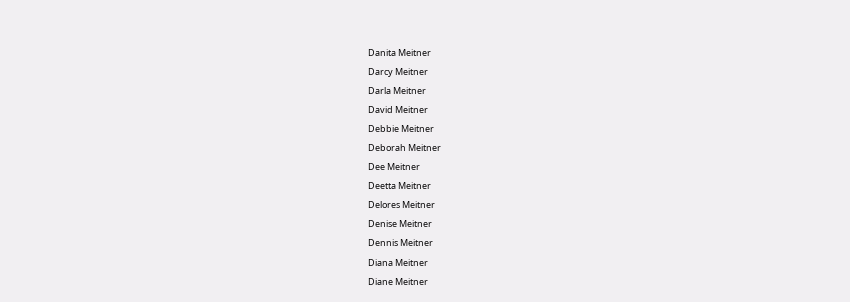Danita Meitner
Darcy Meitner
Darla Meitner
David Meitner
Debbie Meitner
Deborah Meitner
Dee Meitner
Deetta Meitner
Delores Meitner
Denise Meitner
Dennis Meitner
Diana Meitner
Diane Meitner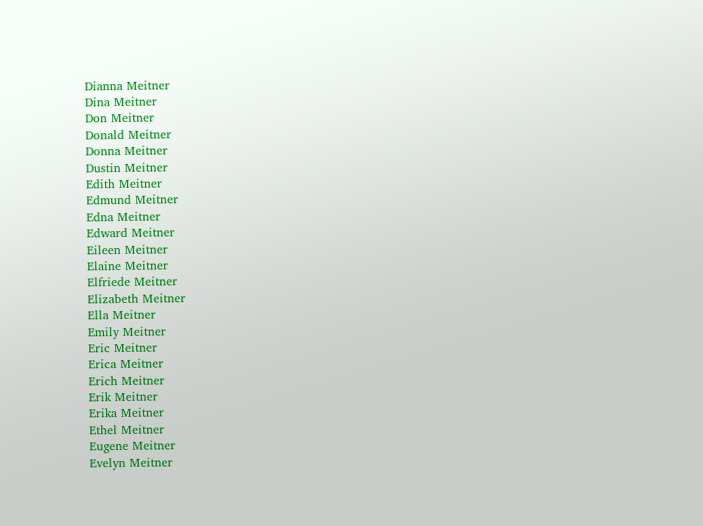Dianna Meitner
Dina Meitner
Don Meitner
Donald Meitner
Donna Meitner
Dustin Meitner
Edith Meitner
Edmund Meitner
Edna Meitner
Edward Meitner
Eileen Meitner
Elaine Meitner
Elfriede Meitner
Elizabeth Meitner
Ella Meitner
Emily Meitner
Eric Meitner
Erica Meitner
Erich Meitner
Erik Meitner
Erika Meitner
Ethel Meitner
Eugene Meitner
Evelyn Meitner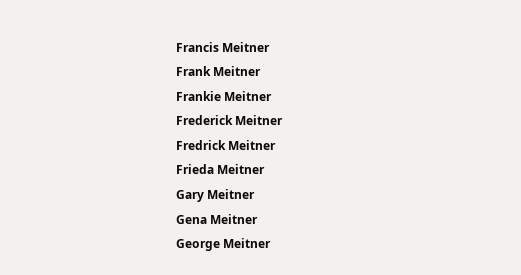Francis Meitner
Frank Meitner
Frankie Meitner
Frederick Meitner
Fredrick Meitner
Frieda Meitner
Gary Meitner
Gena Meitner
George Meitner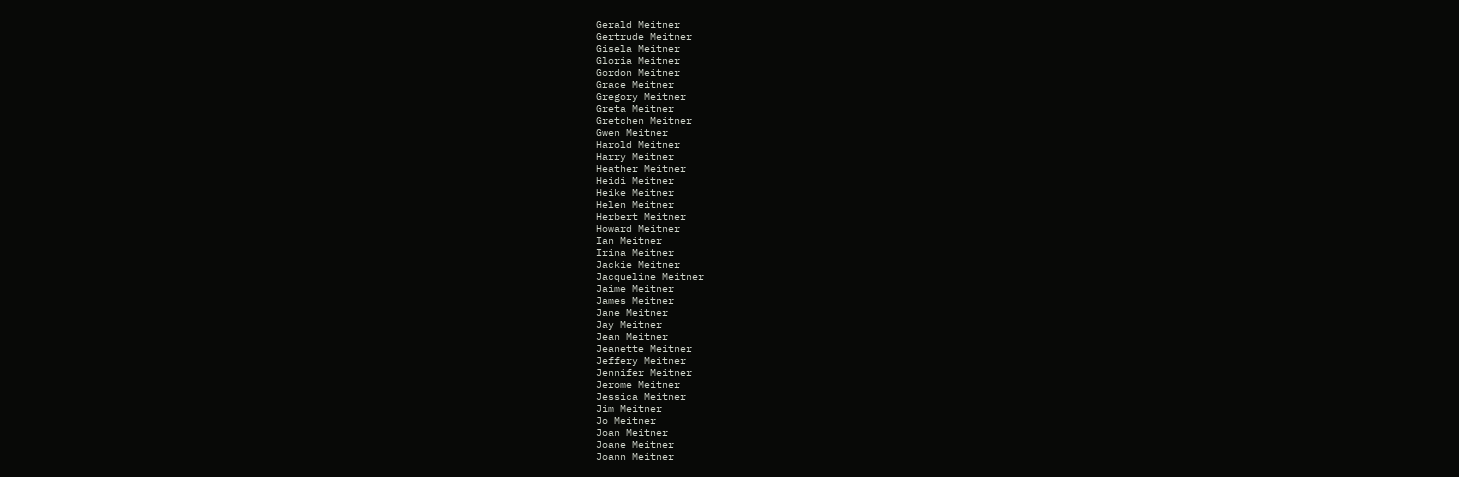Gerald Meitner
Gertrude Meitner
Gisela Meitner
Gloria Meitner
Gordon Meitner
Grace Meitner
Gregory Meitner
Greta Meitner
Gretchen Meitner
Gwen Meitner
Harold Meitner
Harry Meitner
Heather Meitner
Heidi Meitner
Heike Meitner
Helen Meitner
Herbert Meitner
Howard Meitner
Ian Meitner
Irina Meitner
Jackie Meitner
Jacqueline Meitner
Jaime Meitner
James Meitner
Jane Meitner
Jay Meitner
Jean Meitner
Jeanette Meitner
Jeffery Meitner
Jennifer Meitner
Jerome Meitner
Jessica Meitner
Jim Meitner
Jo Meitner
Joan Meitner
Joane Meitner
Joann Meitner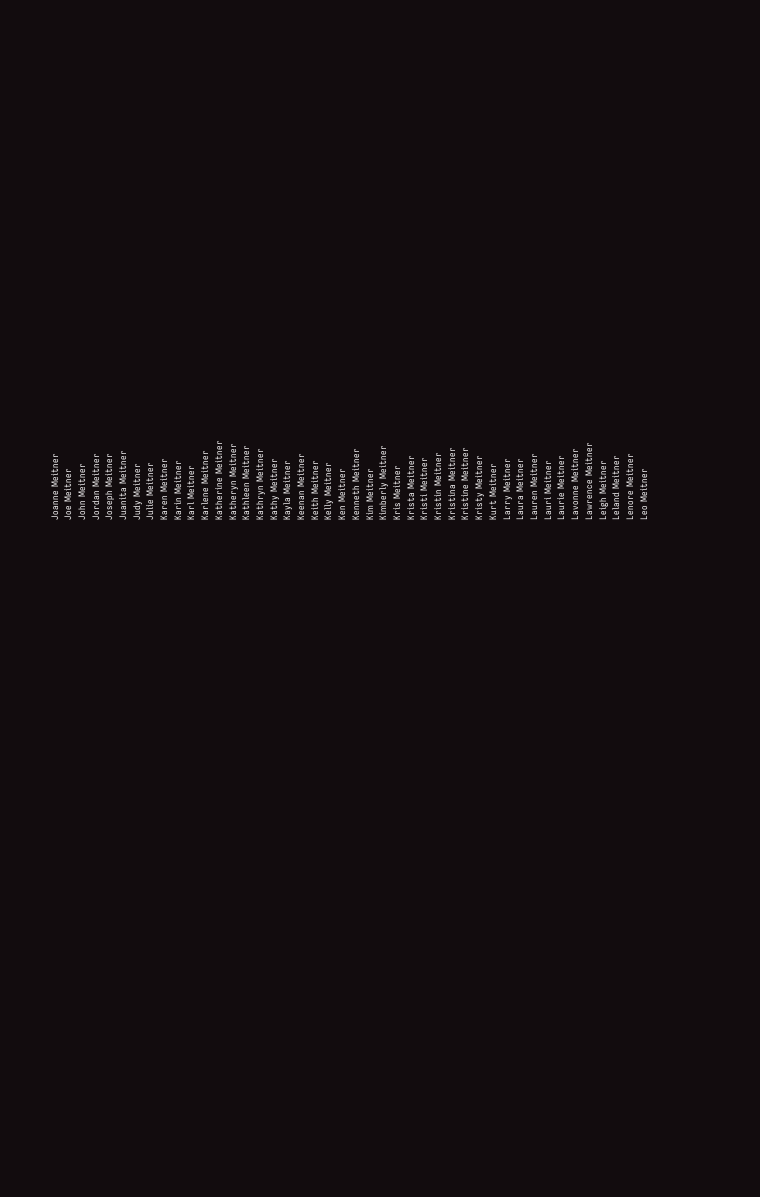Joanne Meitner
Joe Meitner
John Meitner
Jordan Meitner
Joseph Meitner
Juanita Meitner
Judy Meitner
Julie Meitner
Karen Meitner
Karin Meitner
Karl Meitner
Karlene Meitner
Katherine Meitner
Katheryn Meitner
Kathleen Meitner
Kathryn Meitner
Kathy Meitner
Kayla Meitner
Keenan Meitner
Keith Meitner
Kelly Meitner
Ken Meitner
Kenneth Meitner
Kim Meitner
Kimberly Meitner
Kris Meitner
Krista Meitner
Kristi Meitner
Kristin Meitner
Kristina Meitner
Kristine Meitner
Kristy Meitner
Kurt Meitner
Larry Meitner
Laura Meitner
Lauren Meitner
Lauri Meitner
Laurie Meitner
Lavonne Meitner
Lawrence Meitner
Leigh Meitner
Leland Meitner
Lenore Meitner
Leo Meitner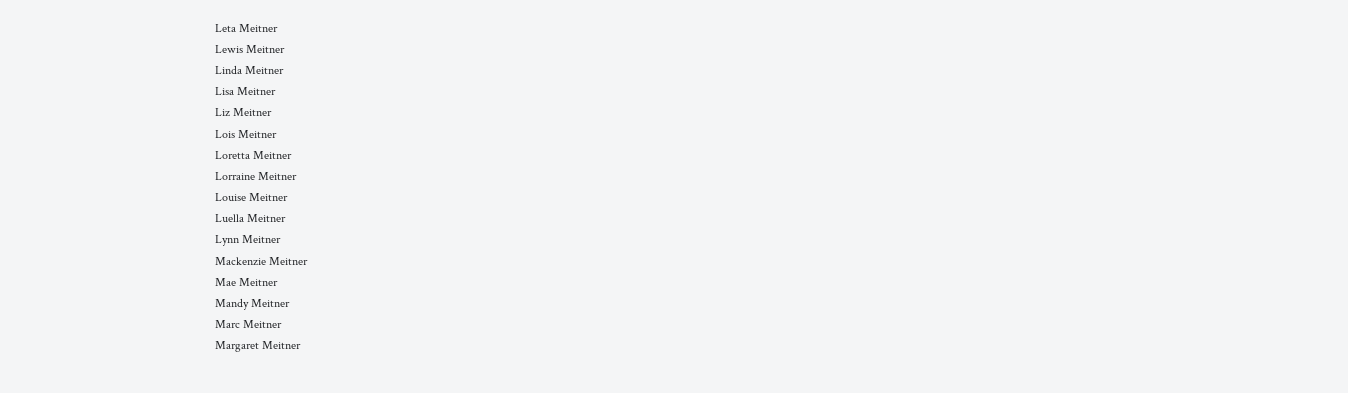Leta Meitner
Lewis Meitner
Linda Meitner
Lisa Meitner
Liz Meitner
Lois Meitner
Loretta Meitner
Lorraine Meitner
Louise Meitner
Luella Meitner
Lynn Meitner
Mackenzie Meitner
Mae Meitner
Mandy Meitner
Marc Meitner
Margaret Meitner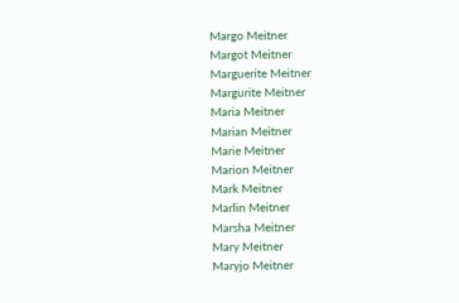Margo Meitner
Margot Meitner
Marguerite Meitner
Margurite Meitner
Maria Meitner
Marian Meitner
Marie Meitner
Marion Meitner
Mark Meitner
Marlin Meitner
Marsha Meitner
Mary Meitner
Maryjo Meitner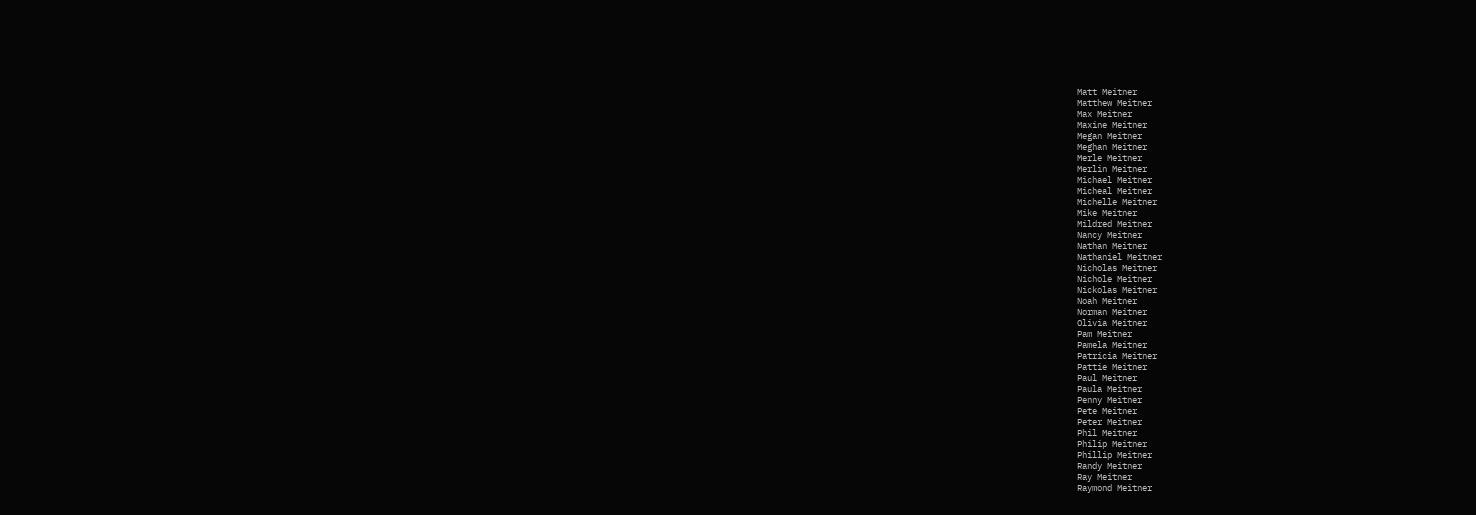Matt Meitner
Matthew Meitner
Max Meitner
Maxine Meitner
Megan Meitner
Meghan Meitner
Merle Meitner
Merlin Meitner
Michael Meitner
Micheal Meitner
Michelle Meitner
Mike Meitner
Mildred Meitner
Nancy Meitner
Nathan Meitner
Nathaniel Meitner
Nicholas Meitner
Nichole Meitner
Nickolas Meitner
Noah Meitner
Norman Meitner
Olivia Meitner
Pam Meitner
Pamela Meitner
Patricia Meitner
Pattie Meitner
Paul Meitner
Paula Meitner
Penny Meitner
Pete Meitner
Peter Meitner
Phil Meitner
Philip Meitner
Phillip Meitner
Randy Meitner
Ray Meitner
Raymond Meitner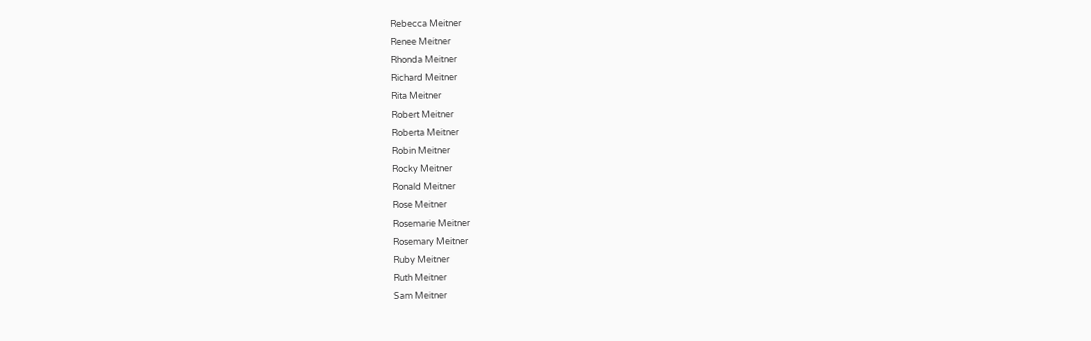Rebecca Meitner
Renee Meitner
Rhonda Meitner
Richard Meitner
Rita Meitner
Robert Meitner
Roberta Meitner
Robin Meitner
Rocky Meitner
Ronald Meitner
Rose Meitner
Rosemarie Meitner
Rosemary Meitner
Ruby Meitner
Ruth Meitner
Sam Meitner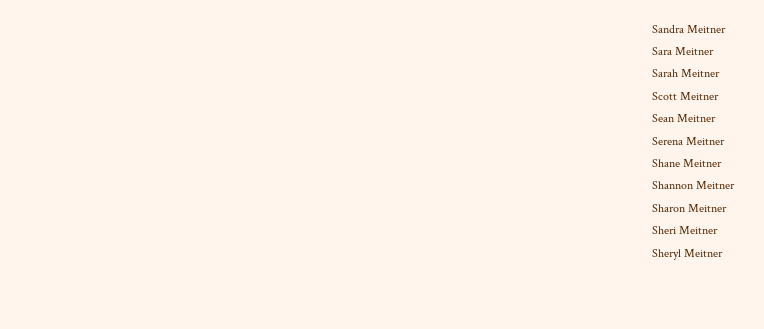Sandra Meitner
Sara Meitner
Sarah Meitner
Scott Meitner
Sean Meitner
Serena Meitner
Shane Meitner
Shannon Meitner
Sharon Meitner
Sheri Meitner
Sheryl Meitner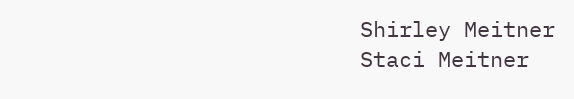Shirley Meitner
Staci Meitner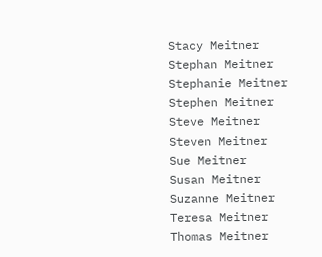Stacy Meitner
Stephan Meitner
Stephanie Meitner
Stephen Meitner
Steve Meitner
Steven Meitner
Sue Meitner
Susan Meitner
Suzanne Meitner
Teresa Meitner
Thomas Meitner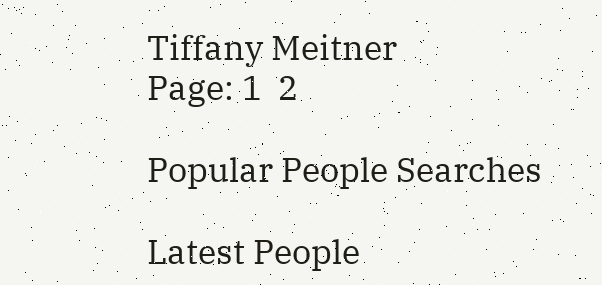Tiffany Meitner
Page: 1  2

Popular People Searches

Latest People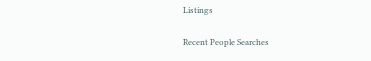Listings

Recent People Searches